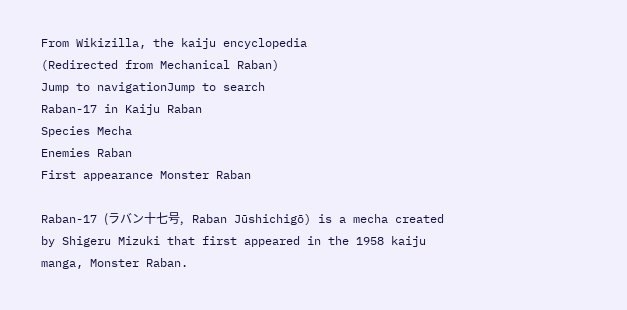From Wikizilla, the kaiju encyclopedia
(Redirected from Mechanical Raban)
Jump to navigationJump to search
Raban-17 in Kaiju Raban
Species Mecha
Enemies Raban
First appearance Monster Raban

Raban-17 (ラバン十七号,   Raban Jūshichigō) is a mecha created by Shigeru Mizuki that first appeared in the 1958 kaiju manga, Monster Raban.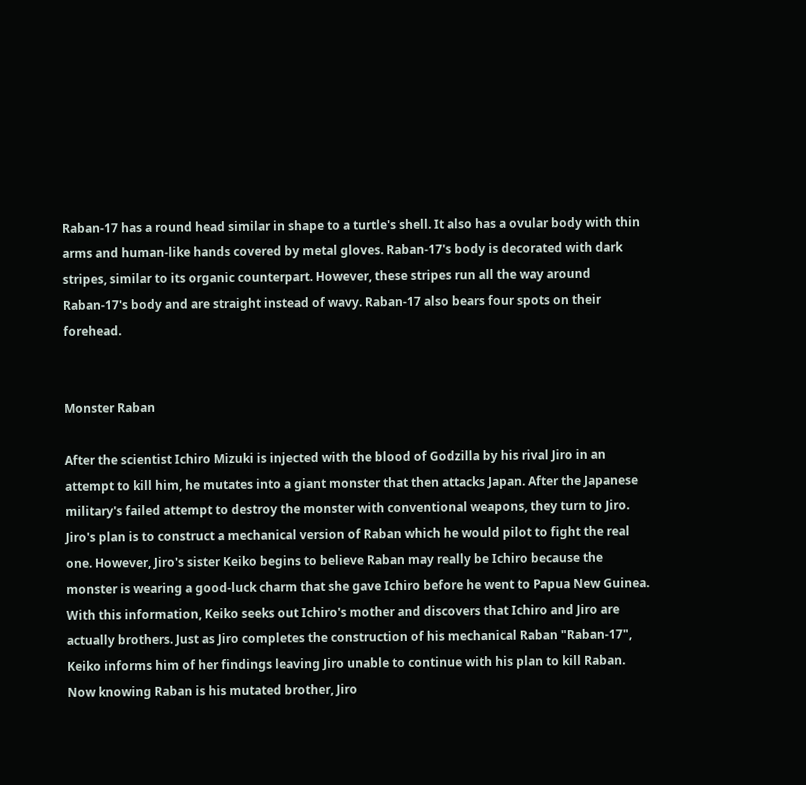Raban-17 has a round head similar in shape to a turtle's shell. It also has a ovular body with thin arms and human-like hands covered by metal gloves. Raban-17's body is decorated with dark stripes, similar to its organic counterpart. However, these stripes run all the way around Raban-17's body and are straight instead of wavy. Raban-17 also bears four spots on their forehead.


Monster Raban

After the scientist Ichiro Mizuki is injected with the blood of Godzilla by his rival Jiro in an attempt to kill him, he mutates into a giant monster that then attacks Japan. After the Japanese military's failed attempt to destroy the monster with conventional weapons, they turn to Jiro. Jiro's plan is to construct a mechanical version of Raban which he would pilot to fight the real one. However, Jiro's sister Keiko begins to believe Raban may really be Ichiro because the monster is wearing a good-luck charm that she gave Ichiro before he went to Papua New Guinea. With this information, Keiko seeks out Ichiro's mother and discovers that Ichiro and Jiro are actually brothers. Just as Jiro completes the construction of his mechanical Raban "Raban-17", Keiko informs him of her findings leaving Jiro unable to continue with his plan to kill Raban. Now knowing Raban is his mutated brother, Jiro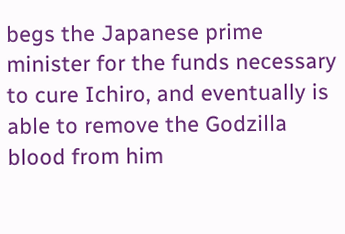begs the Japanese prime minister for the funds necessary to cure Ichiro, and eventually is able to remove the Godzilla blood from him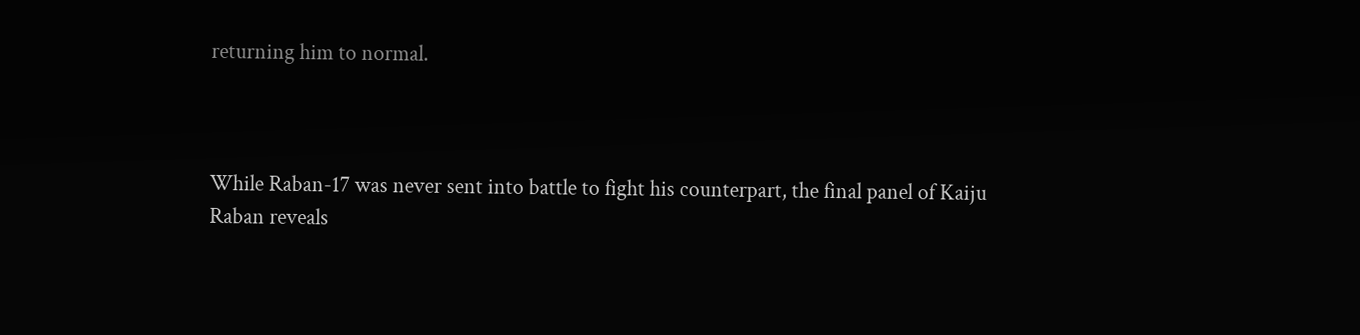returning him to normal.



While Raban-17 was never sent into battle to fight his counterpart, the final panel of Kaiju Raban reveals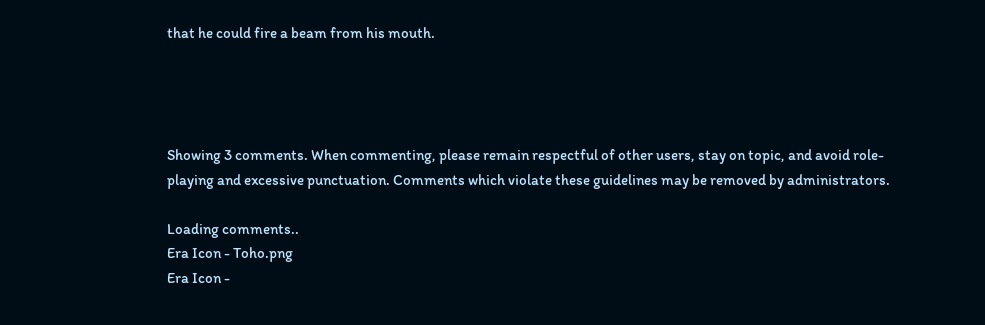that he could fire a beam from his mouth.




Showing 3 comments. When commenting, please remain respectful of other users, stay on topic, and avoid role-playing and excessive punctuation. Comments which violate these guidelines may be removed by administrators.

Loading comments..
Era Icon - Toho.png
Era Icon -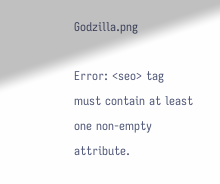Godzilla.png

Error: <seo> tag must contain at least one non-empty attribute.